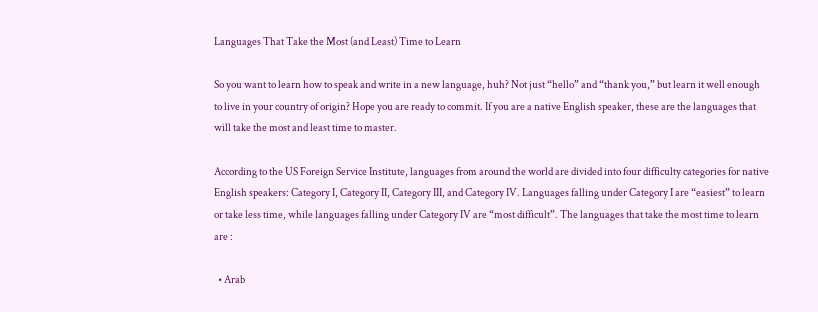Languages That Take the Most (and Least) Time to Learn

So you want to learn how to speak and write in a new language, huh? Not just “hello” and “thank you,” but learn it well enough to live in your country of origin? Hope you are ready to commit. If you are a native English speaker, these are the languages that will take the most and least time to master.

According to the US Foreign Service Institute, languages from around the world are divided into four difficulty categories for native English speakers: Category I, Category II, Category III, and Category IV. Languages falling under Category I are “easiest” to learn or take less time, while languages falling under Category IV are “most difficult”. The languages that take the most time to learn are :

  • Arab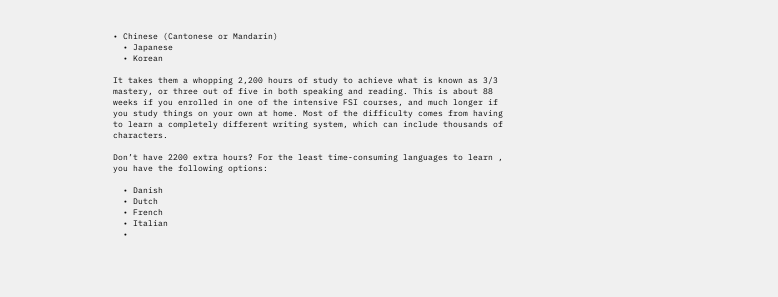• Chinese (Cantonese or Mandarin)
  • Japanese
  • Korean

It takes them a whopping 2,200 hours of study to achieve what is known as 3/3 mastery, or three out of five in both speaking and reading. This is about 88 weeks if you enrolled in one of the intensive FSI courses, and much longer if you study things on your own at home. Most of the difficulty comes from having to learn a completely different writing system, which can include thousands of characters.

Don’t have 2200 extra hours? For the least time-consuming languages to learn , you have the following options:

  • Danish
  • Dutch
  • French
  • Italian
  •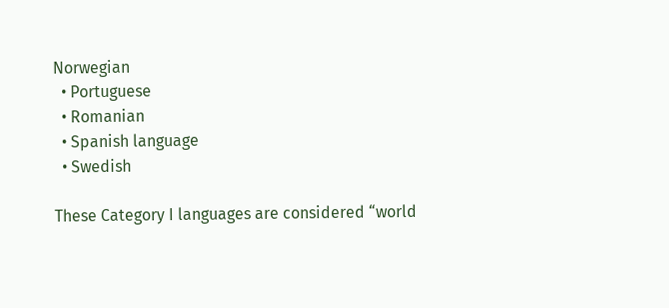Norwegian
  • Portuguese
  • Romanian
  • Spanish language
  • Swedish

These Category I languages are considered “world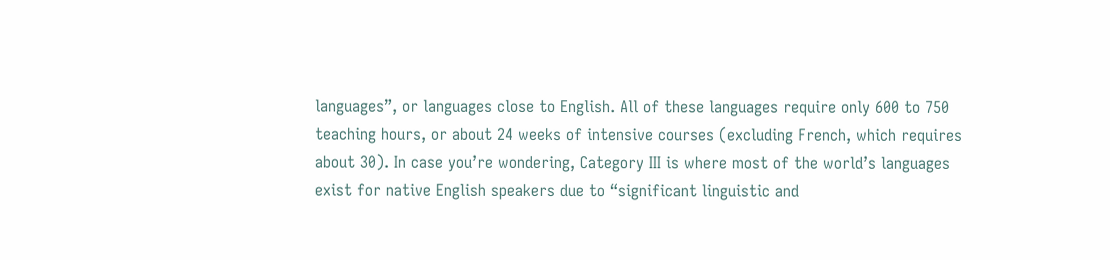languages”, or languages close to English. All of these languages require only 600 to 750 teaching hours, or about 24 weeks of intensive courses (excluding French, which requires about 30). In case you’re wondering, Category III is where most of the world’s languages exist for native English speakers due to “significant linguistic and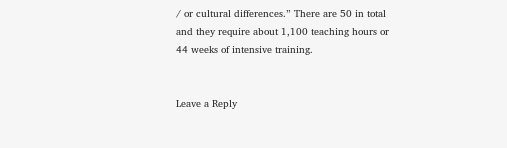/ or cultural differences.” There are 50 in total and they require about 1,100 teaching hours or 44 weeks of intensive training.


Leave a Reply